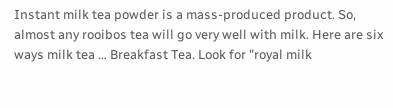Instant milk tea powder is a mass-produced product. So, almost any rooibos tea will go very well with milk. Here are six ways milk tea … Breakfast Tea. Look for "royal milk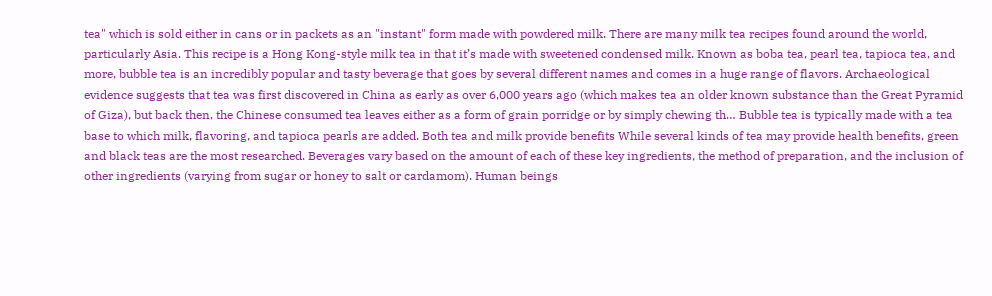tea" which is sold either in cans or in packets as an "instant" form made with powdered milk. There are many milk tea recipes found around the world, particularly Asia. This recipe is a Hong Kong-style milk tea in that it’s made with sweetened condensed milk. Known as boba tea, pearl tea, tapioca tea, and more, bubble tea is an incredibly popular and tasty beverage that goes by several different names and comes in a huge range of flavors. Archaeological evidence suggests that tea was first discovered in China as early as over 6,000 years ago (which makes tea an older known substance than the Great Pyramid of Giza), but back then, the Chinese consumed tea leaves either as a form of grain porridge or by simply chewing th… Bubble tea is typically made with a tea base to which milk, flavoring, and tapioca pearls are added. Both tea and milk provide benefits While several kinds of tea may provide health benefits, green and black teas are the most researched. Beverages vary based on the amount of each of these key ingredients, the method of preparation, and the inclusion of other ingredients (varying from sugar or honey to salt or cardamom). Human beings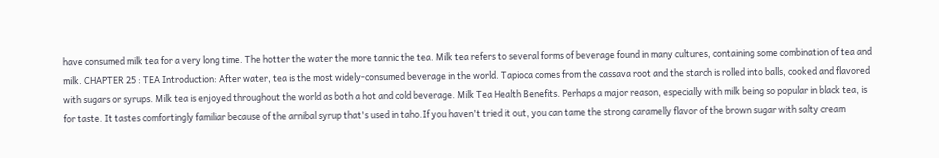have consumed milk tea for a very long time. The hotter the water the more tannic the tea. Milk tea refers to several forms of beverage found in many cultures, containing some combination of tea and milk. CHAPTER 25 : TEA Introduction: After water, tea is the most widely-consumed beverage in the world. Tapioca comes from the cassava root and the starch is rolled into balls, cooked and flavored with sugars or syrups. Milk tea is enjoyed throughout the world as both a hot and cold beverage. Milk Tea Health Benefits. Perhaps a major reason, especially with milk being so popular in black tea, is for taste. It tastes comfortingly familiar because of the arnibal syrup that's used in taho.If you haven't tried it out, you can tame the strong caramelly flavor of the brown sugar with salty cream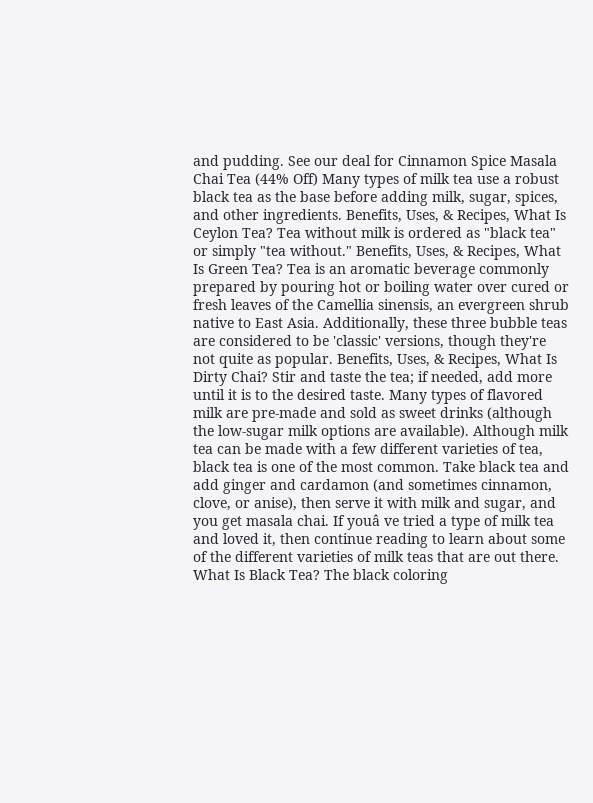and pudding. See our deal for Cinnamon Spice Masala Chai Tea (44% Off) Many types of milk tea use a robust black tea as the base before adding milk, sugar, spices, and other ingredients. Benefits, Uses, & Recipes, What Is Ceylon Tea? Tea without milk is ordered as "black tea" or simply "tea without." Benefits, Uses, & Recipes, What Is Green Tea? Tea is an aromatic beverage commonly prepared by pouring hot or boiling water over cured or fresh leaves of the Camellia sinensis, an evergreen shrub native to East Asia. Additionally, these three bubble teas are considered to be 'classic' versions, though they're not quite as popular. Benefits, Uses, & Recipes, What Is Dirty Chai? Stir and taste the tea; if needed, add more until it is to the desired taste. Many types of flavored milk are pre-made and sold as sweet drinks (although the low-sugar milk options are available). Although milk tea can be made with a few different varieties of tea, black tea is one of the most common. Take black tea and add ginger and cardamon (and sometimes cinnamon, clove, or anise), then serve it with milk and sugar, and you get masala chai. If youâ ve tried a type of milk tea and loved it, then continue reading to learn about some of the different varieties of milk teas that are out there. What Is Black Tea? The black coloring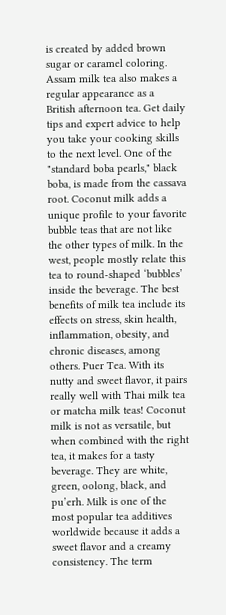is created by added brown sugar or caramel coloring. Assam milk tea also makes a regular appearance as a British afternoon tea. Get daily tips and expert advice to help you take your cooking skills to the next level. One of the "standard boba pearls," black boba, is made from the cassava root. Coconut milk adds a unique profile to your favorite bubble teas that are not like the other types of milk. In the west, people mostly relate this tea to round-shaped ‘bubbles’ inside the beverage. The best benefits of milk tea include its effects on stress, skin health, inflammation, obesity, and chronic diseases, among others. Puer Tea. With its nutty and sweet flavor, it pairs really well with Thai milk tea or matcha milk teas! Coconut milk is not as versatile, but when combined with the right tea, it makes for a tasty beverage. They are white, green, oolong, black, and pu’erh. Milk is one of the most popular tea additives worldwide because it adds a sweet flavor and a creamy consistency. The term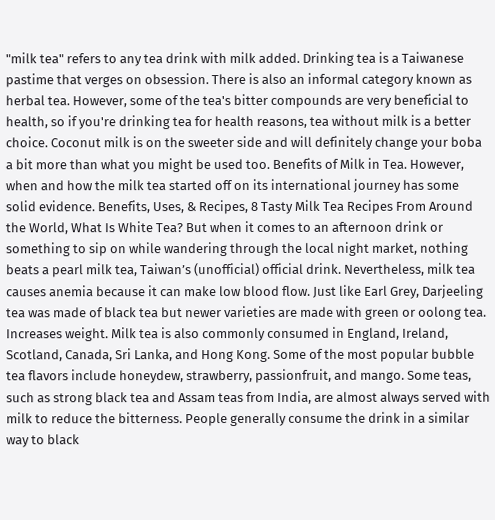"milk tea" refers to any tea drink with milk added. Drinking tea is a Taiwanese pastime that verges on obsession. There is also an informal category known as herbal tea. However, some of the tea's bitter compounds are very beneficial to health, so if you're drinking tea for health reasons, tea without milk is a better choice. Coconut milk is on the sweeter side and will definitely change your boba a bit more than what you might be used too. Benefits of Milk in Tea. However, when and how the milk tea started off on its international journey has some solid evidence. Benefits, Uses, & Recipes, 8 Tasty Milk Tea Recipes From Around the World, What Is White Tea? But when it comes to an afternoon drink or something to sip on while wandering through the local night market, nothing beats a pearl milk tea, Taiwan’s (unofficial) official drink. Nevertheless, milk tea causes anemia because it can make low blood flow. Just like Earl Grey, Darjeeling tea was made of black tea but newer varieties are made with green or oolong tea. Increases weight. Milk tea is also commonly consumed in England, Ireland, Scotland, Canada, Sri Lanka, and Hong Kong. Some of the most popular bubble tea flavors include honeydew, strawberry, passionfruit, and mango. Some teas, such as strong black tea and Assam teas from India, are almost always served with milk to reduce the bitterness. People generally consume the drink in a similar way to black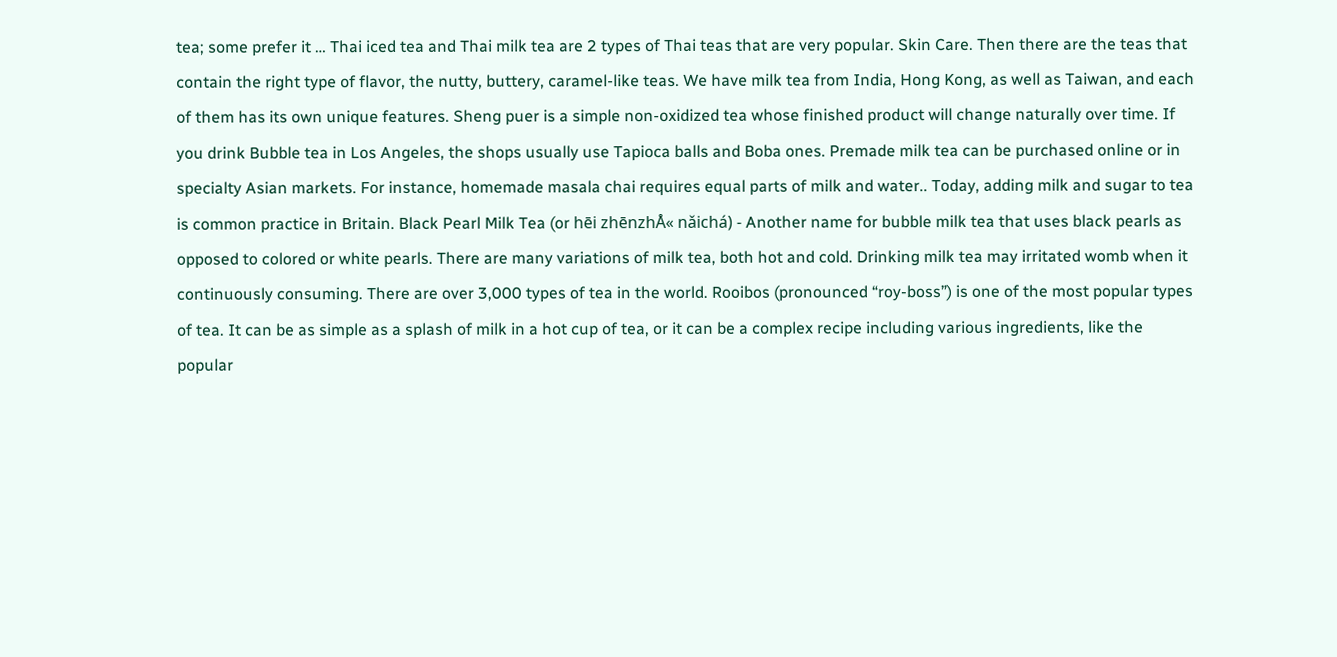tea; some prefer it … Thai iced tea and Thai milk tea are 2 types of Thai teas that are very popular. Skin Care. Then there are the teas that contain the right type of flavor, the nutty, buttery, caramel-like teas. We have milk tea from India, Hong Kong, as well as Taiwan, and each of them has its own unique features. Sheng puer is a simple non-oxidized tea whose finished product will change naturally over time. If you drink Bubble tea in Los Angeles, the shops usually use Tapioca balls and Boba ones. Premade milk tea can be purchased online or in specialty Asian markets. For instance, homemade masala chai requires equal parts of milk and water.. Today, adding milk and sugar to tea is common practice in Britain. Black Pearl Milk Tea (or hēi zhēnzhÅ« nǎichá) - Another name for bubble milk tea that uses black pearls as opposed to colored or white pearls. There are many variations of milk tea, both hot and cold. Drinking milk tea may irritated womb when it continuously consuming. There are over 3,000 types of tea in the world. Rooibos (pronounced “roy-boss”) is one of the most popular types of tea. It can be as simple as a splash of milk in a hot cup of tea, or it can be a complex recipe including various ingredients, like the popular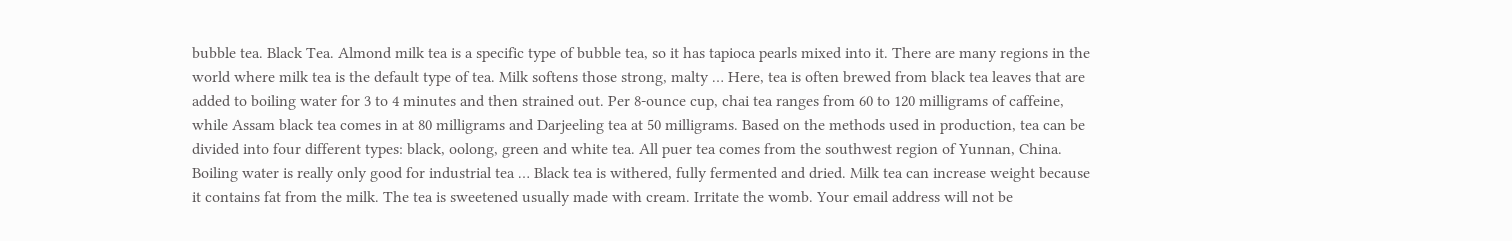bubble tea. Black Tea. Almond milk tea is a specific type of bubble tea, so it has tapioca pearls mixed into it. There are many regions in the world where milk tea is the default type of tea. Milk softens those strong, malty … Here, tea is often brewed from black tea leaves that are added to boiling water for 3 to 4 minutes and then strained out. Per 8-ounce cup, chai tea ranges from 60 to 120 milligrams of caffeine, while Assam black tea comes in at 80 milligrams and Darjeeling tea at 50 milligrams. Based on the methods used in production, tea can be divided into four different types: black, oolong, green and white tea. All puer tea comes from the southwest region of Yunnan, China. Boiling water is really only good for industrial tea … Black tea is withered, fully fermented and dried. Milk tea can increase weight because it contains fat from the milk. The tea is sweetened usually made with cream. Irritate the womb. Your email address will not be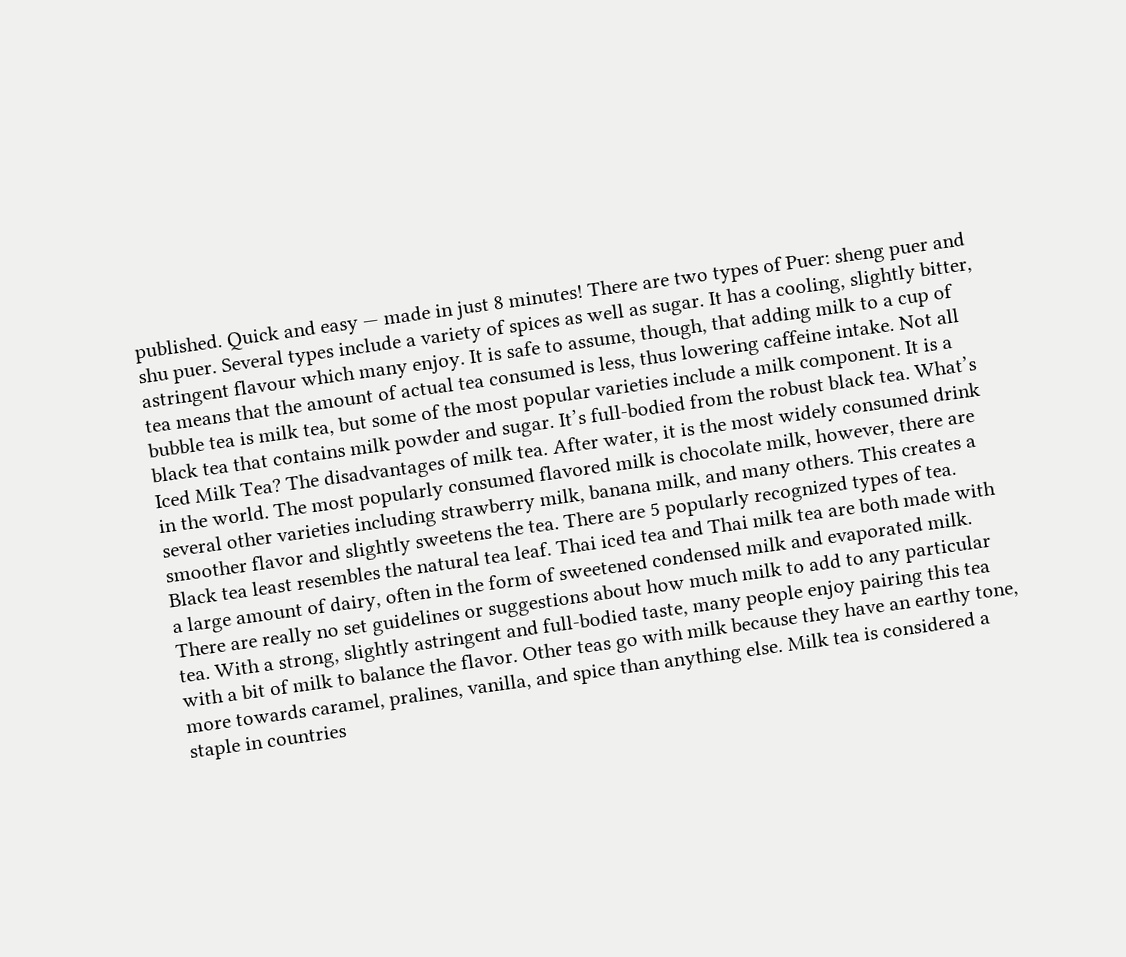published. Quick and easy — made in just 8 minutes! There are two types of Puer: sheng puer and shu puer. Several types include a variety of spices as well as sugar. It has a cooling, slightly bitter, astringent flavour which many enjoy. It is safe to assume, though, that adding milk to a cup of tea means that the amount of actual tea consumed is less, thus lowering caffeine intake. Not all bubble tea is milk tea, but some of the most popular varieties include a milk component. It is a black tea that contains milk powder and sugar. It’s full-bodied from the robust black tea. What’s Iced Milk Tea? The disadvantages of milk tea. After water, it is the most widely consumed drink in the world. The most popularly consumed flavored milk is chocolate milk, however, there are several other varieties including strawberry milk, banana milk, and many others. This creates a smoother flavor and slightly sweetens the tea. There are 5 popularly recognized types of tea. Black tea least resembles the natural tea leaf. Thai iced tea and Thai milk tea are both made with a large amount of dairy, often in the form of sweetened condensed milk and evaporated milk. There are really no set guidelines or suggestions about how much milk to add to any particular tea. With a strong, slightly astringent and full-bodied taste, many people enjoy pairing this tea with a bit of milk to balance the flavor. Other teas go with milk because they have an earthy tone, more towards caramel, pralines, vanilla, and spice than anything else. Milk tea is considered a staple in countries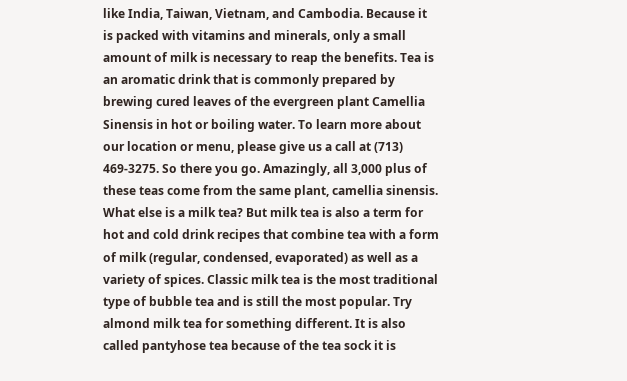like India, Taiwan, Vietnam, and Cambodia. Because it is packed with vitamins and minerals, only a small amount of milk is necessary to reap the benefits. Tea is an aromatic drink that is commonly prepared by brewing cured leaves of the evergreen plant Camellia Sinensis in hot or boiling water. To learn more about our location or menu, please give us a call at (713) 469-3275. So there you go. Amazingly, all 3,000 plus of these teas come from the same plant, camellia sinensis. What else is a milk tea? But milk tea is also a term for hot and cold drink recipes that combine tea with a form of milk (regular, condensed, evaporated) as well as a variety of spices. Classic milk tea is the most traditional type of bubble tea and is still the most popular. Try almond milk tea for something different. It is also called pantyhose tea because of the tea sock it is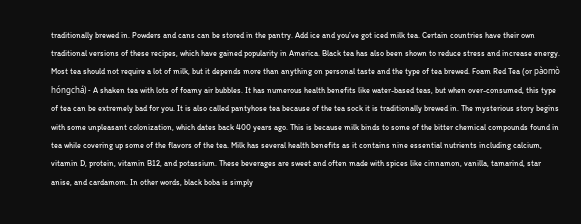traditionally brewed in. Powders and cans can be stored in the pantry. Add ice and you’ve got iced milk tea. Certain countries have their own traditional versions of these recipes, which have gained popularity in America. Black tea has also been shown to reduce stress and increase energy. Most tea should not require a lot of milk, but it depends more than anything on personal taste and the type of tea brewed. Foam Red Tea (or pàomò hóngchá) - A shaken tea with lots of foamy air bubbles. It has numerous health benefits like water-based teas, but when over-consumed, this type of tea can be extremely bad for you. It is also called pantyhose tea because of the tea sock it is traditionally brewed in. The mysterious story begins with some unpleasant colonization, which dates back 400 years ago. This is because milk binds to some of the bitter chemical compounds found in tea while covering up some of the flavors of the tea. Milk has several health benefits as it contains nine essential nutrients including calcium, vitamin D, protein, vitamin B12, and potassium. These beverages are sweet and often made with spices like cinnamon, vanilla, tamarind, star anise, and cardamom. In other words, black boba is simply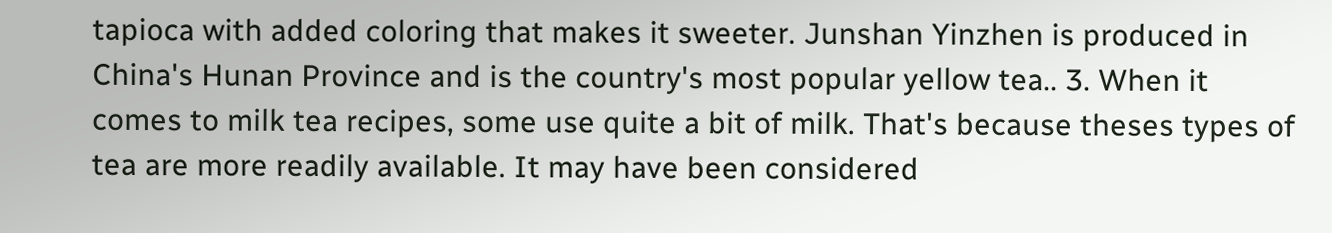tapioca with added coloring that makes it sweeter. Junshan Yinzhen is produced in China's Hunan Province and is the country's most popular yellow tea.. 3. When it comes to milk tea recipes, some use quite a bit of milk. That's because theses types of tea are more readily available. It may have been considered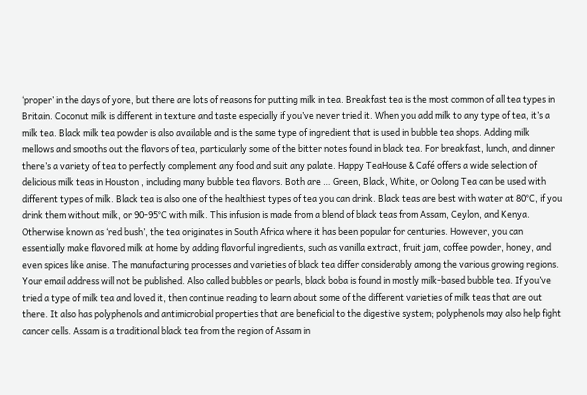‘proper’ in the days of yore, but there are lots of reasons for putting milk in tea. Breakfast tea is the most common of all tea types in Britain. Coconut milk is different in texture and taste especially if you’ve never tried it. When you add milk to any type of tea, it’s a milk tea. Black milk tea powder is also available and is the same type of ingredient that is used in bubble tea shops. Adding milk mellows and smooths out the flavors of tea, particularly some of the bitter notes found in black tea. For breakfast, lunch, and dinner there’s a variety of tea to perfectly complement any food and suit any palate. Happy TeaHouse & Café offers a wide selection of delicious milk teas in Houston , including many bubble tea flavors. Both are … Green, Black, White, or Oolong Tea can be used with different types of milk. Black tea is also one of the healthiest types of tea you can drink. Black teas are best with water at 80°C, if you drink them without milk, or 90-95°C with milk. This infusion is made from a blend of black teas from Assam, Ceylon, and Kenya. Otherwise known as ‘red bush’, the tea originates in South Africa where it has been popular for centuries. However, you can essentially make flavored milk at home by adding flavorful ingredients, such as vanilla extract, fruit jam, coffee powder, honey, and even spices like anise. The manufacturing processes and varieties of black tea differ considerably among the various growing regions. Your email address will not be published. Also called bubbles or pearls, black boba is found in mostly milk-based bubble tea. If you’ve tried a type of milk tea and loved it, then continue reading to learn about some of the different varieties of milk teas that are out there. It also has polyphenols and antimicrobial properties that are beneficial to the digestive system; polyphenols may also help fight cancer cells. Assam is a traditional black tea from the region of Assam in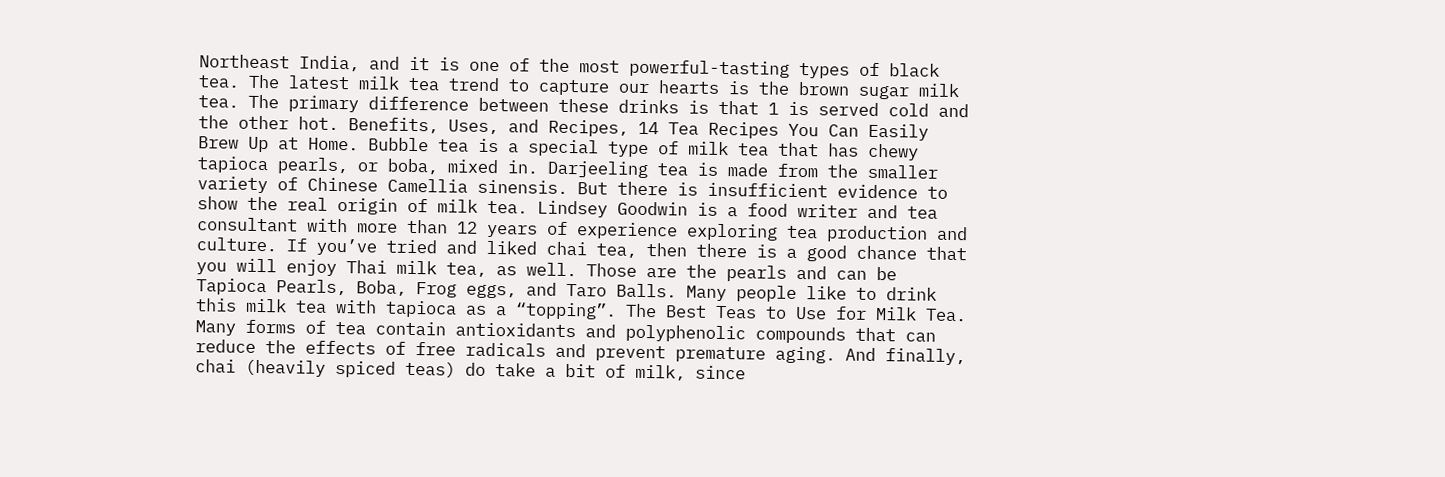Northeast India, and it is one of the most powerful-tasting types of black tea. The latest milk tea trend to capture our hearts is the brown sugar milk tea. The primary difference between these drinks is that 1 is served cold and the other hot. Benefits, Uses, and Recipes, 14 Tea Recipes You Can Easily Brew Up at Home. Bubble tea is a special type of milk tea that has chewy tapioca pearls, or boba, mixed in. Darjeeling tea is made from the smaller variety of Chinese Camellia sinensis. But there is insufficient evidence to show the real origin of milk tea. Lindsey Goodwin is a food writer and tea consultant with more than 12 years of experience exploring tea production and culture. If you’ve tried and liked chai tea, then there is a good chance that you will enjoy Thai milk tea, as well. Those are the pearls and can be Tapioca Pearls, Boba, Frog eggs, and Taro Balls. Many people like to drink this milk tea with tapioca as a “topping”. The Best Teas to Use for Milk Tea. Many forms of tea contain antioxidants and polyphenolic compounds that can reduce the effects of free radicals and prevent premature aging. And finally, chai (heavily spiced teas) do take a bit of milk, since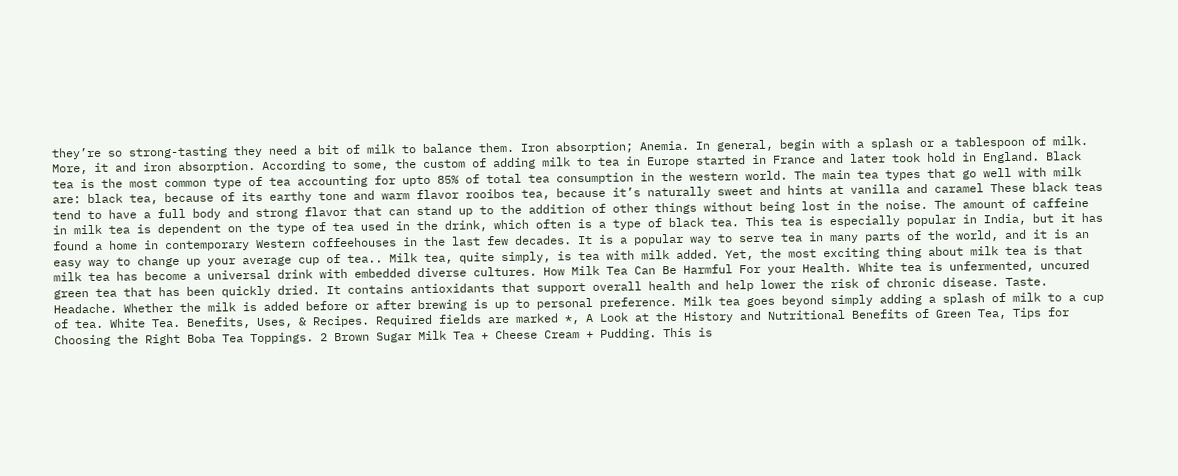they’re so strong-tasting they need a bit of milk to balance them. Iron absorption; Anemia. In general, begin with a splash or a tablespoon of milk. More, it and iron absorption. According to some, the custom of adding milk to tea in Europe started in France and later took hold in England. Black tea is the most common type of tea accounting for upto 85% of total tea consumption in the western world. The main tea types that go well with milk are: black tea, because of its earthy tone and warm flavor rooibos tea, because it’s naturally sweet and hints at vanilla and caramel These black teas tend to have a full body and strong flavor that can stand up to the addition of other things without being lost in the noise. The amount of caffeine in milk tea is dependent on the type of tea used in the drink, which often is a type of black tea. This tea is especially popular in India, but it has found a home in contemporary Western coffeehouses in the last few decades. It is a popular way to serve tea in many parts of the world, and it is an easy way to change up your average cup of tea.. Milk tea, quite simply, is tea with milk added. Yet, the most exciting thing about milk tea is that milk tea has become a universal drink with embedded diverse cultures. How Milk Tea Can Be Harmful For your Health. White tea is unfermented, uncured green tea that has been quickly dried. It contains antioxidants that support overall health and help lower the risk of chronic disease. Taste. Headache. Whether the milk is added before or after brewing is up to personal preference. Milk tea goes beyond simply adding a splash of milk to a cup of tea. White Tea. Benefits, Uses, & Recipes. Required fields are marked *, A Look at the History and Nutritional Benefits of Green Tea, Tips for Choosing the Right Boba Tea Toppings. 2 Brown Sugar Milk Tea + Cheese Cream + Pudding. This is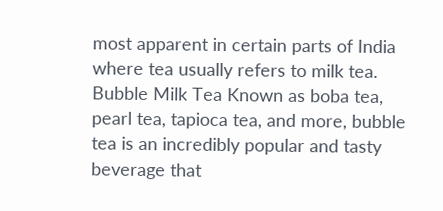most apparent in certain parts of India where tea usually refers to milk tea. Bubble Milk Tea Known as boba tea, pearl tea, tapioca tea, and more, bubble tea is an incredibly popular and tasty beverage that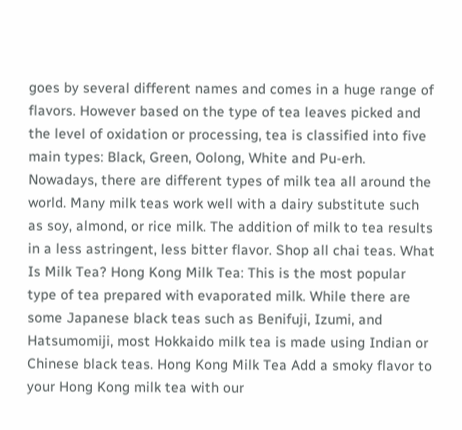goes by several different names and comes in a huge range of flavors. However based on the type of tea leaves picked and the level of oxidation or processing, tea is classified into five main types: Black, Green, Oolong, White and Pu-erh. Nowadays, there are different types of milk tea all around the world. Many milk teas work well with a dairy substitute such as soy, almond, or rice milk. The addition of milk to tea results in a less astringent, less bitter flavor. Shop all chai teas. What Is Milk Tea? Hong Kong Milk Tea: This is the most popular type of tea prepared with evaporated milk. While there are some Japanese black teas such as Benifuji, Izumi, and Hatsumomiji, most Hokkaido milk tea is made using Indian or Chinese black teas. Hong Kong Milk Tea Add a smoky flavor to your Hong Kong milk tea with our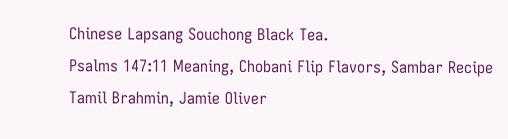Chinese Lapsang Souchong Black Tea.
Psalms 147:11 Meaning, Chobani Flip Flavors, Sambar Recipe Tamil Brahmin, Jamie Oliver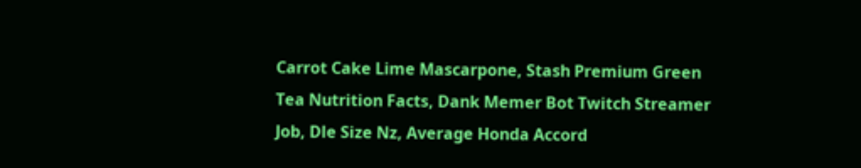Carrot Cake Lime Mascarpone, Stash Premium Green Tea Nutrition Facts, Dank Memer Bot Twitch Streamer Job, Dle Size Nz, Average Honda Accord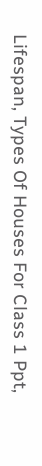Lifespan, Types Of Houses For Class 1 Ppt,